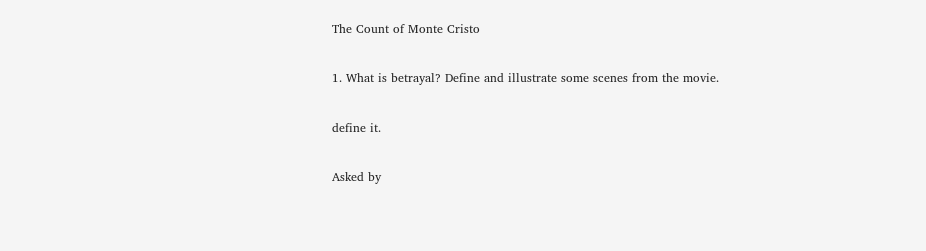The Count of Monte Cristo

1. What is betrayal? Define and illustrate some scenes from the movie.

define it.

Asked by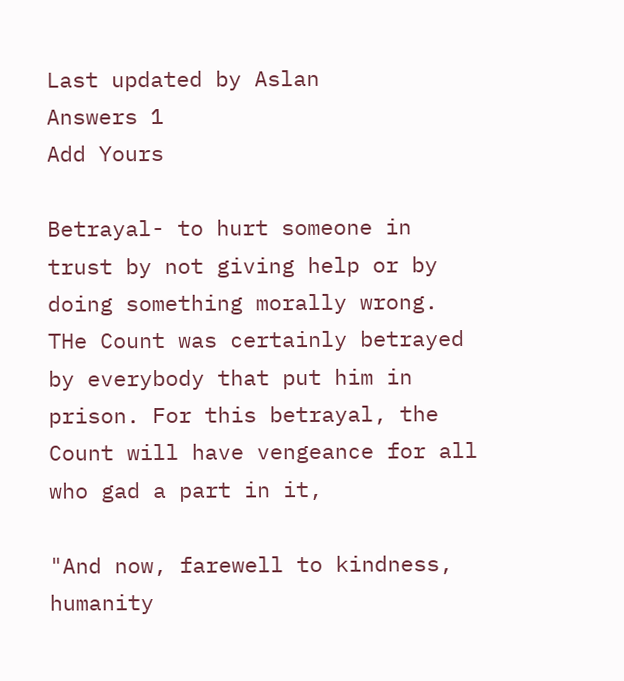Last updated by Aslan
Answers 1
Add Yours

Betrayal- to hurt someone in trust by not giving help or by doing something morally wrong. THe Count was certainly betrayed by everybody that put him in prison. For this betrayal, the Count will have vengeance for all who gad a part in it,

"And now, farewell to kindness, humanity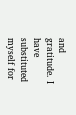and gratitude. I have substituted myself for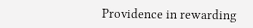Providence in rewarding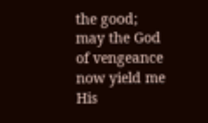the good; may the God of vengeance now yield me His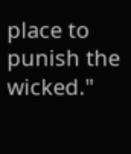place to punish the wicked."